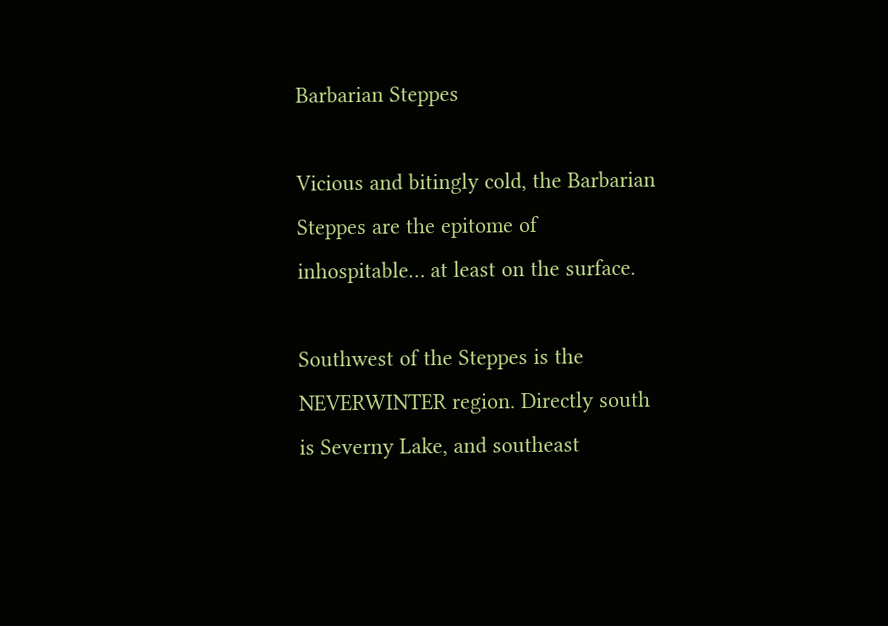Barbarian Steppes

Vicious and bitingly cold, the Barbarian Steppes are the epitome of inhospitable… at least on the surface.

Southwest of the Steppes is the NEVERWINTER region. Directly south is Severny Lake, and southeast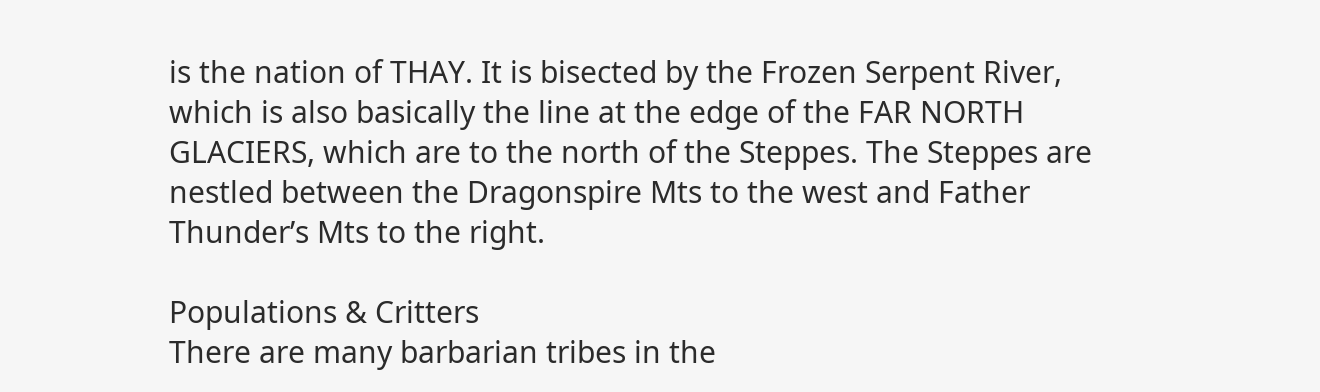is the nation of THAY. It is bisected by the Frozen Serpent River, which is also basically the line at the edge of the FAR NORTH GLACIERS, which are to the north of the Steppes. The Steppes are nestled between the Dragonspire Mts to the west and Father Thunder’s Mts to the right.

Populations & Critters
There are many barbarian tribes in the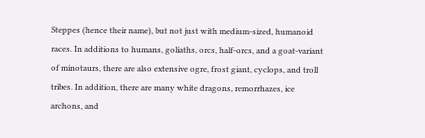Steppes (hence their name), but not just with medium-sized, humanoid races. In additions to humans, goliaths, orcs, half-orcs, and a goat-variant of minotaurs, there are also extensive ogre, frost giant, cyclops, and troll tribes. In addition, there are many white dragons, remorrhazes, ice archons, and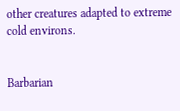other creatures adapted to extreme cold environs.


Barbarian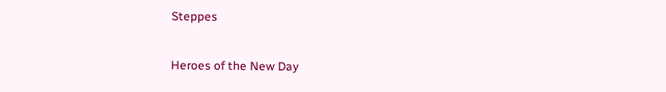Steppes

Heroes of the New Day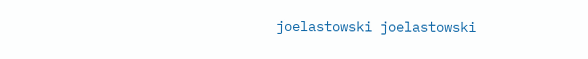joelastowski joelastowski